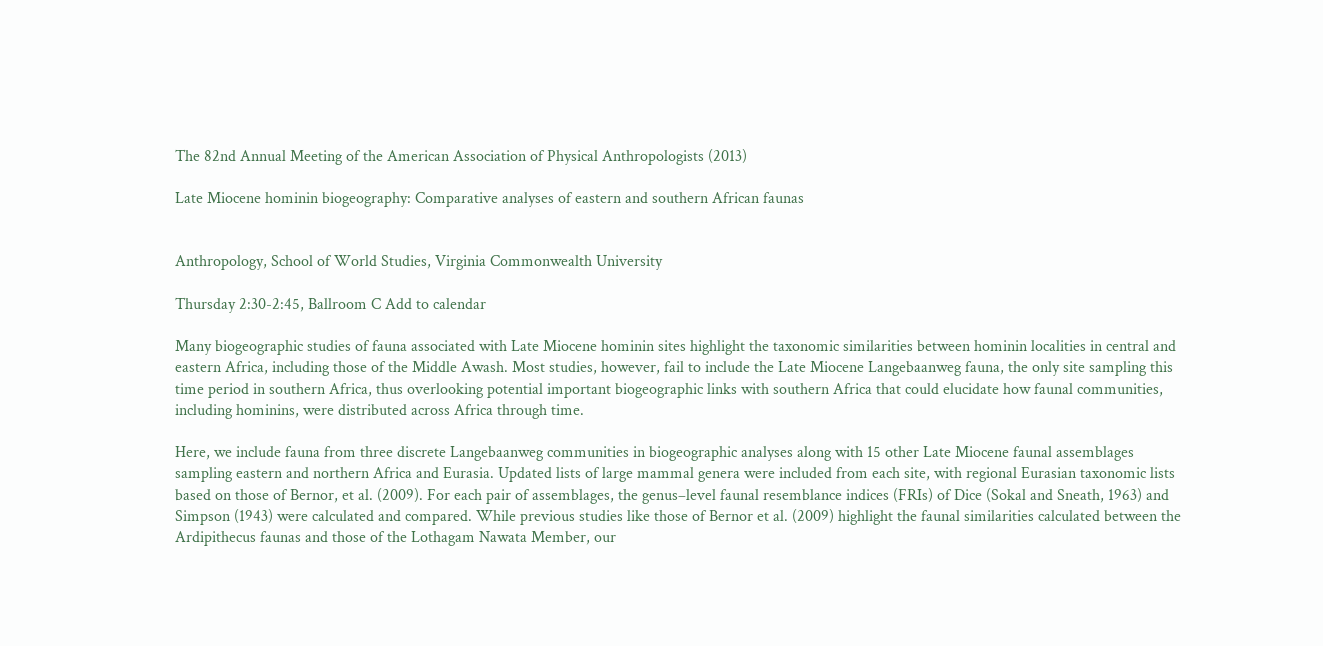The 82nd Annual Meeting of the American Association of Physical Anthropologists (2013)

Late Miocene hominin biogeography: Comparative analyses of eastern and southern African faunas


Anthropology, School of World Studies, Virginia Commonwealth University

Thursday 2:30-2:45, Ballroom C Add to calendar

Many biogeographic studies of fauna associated with Late Miocene hominin sites highlight the taxonomic similarities between hominin localities in central and eastern Africa, including those of the Middle Awash. Most studies, however, fail to include the Late Miocene Langebaanweg fauna, the only site sampling this time period in southern Africa, thus overlooking potential important biogeographic links with southern Africa that could elucidate how faunal communities, including hominins, were distributed across Africa through time.

Here, we include fauna from three discrete Langebaanweg communities in biogeographic analyses along with 15 other Late Miocene faunal assemblages sampling eastern and northern Africa and Eurasia. Updated lists of large mammal genera were included from each site, with regional Eurasian taxonomic lists based on those of Bernor, et al. (2009). For each pair of assemblages, the genus–level faunal resemblance indices (FRIs) of Dice (Sokal and Sneath, 1963) and Simpson (1943) were calculated and compared. While previous studies like those of Bernor et al. (2009) highlight the faunal similarities calculated between the Ardipithecus faunas and those of the Lothagam Nawata Member, our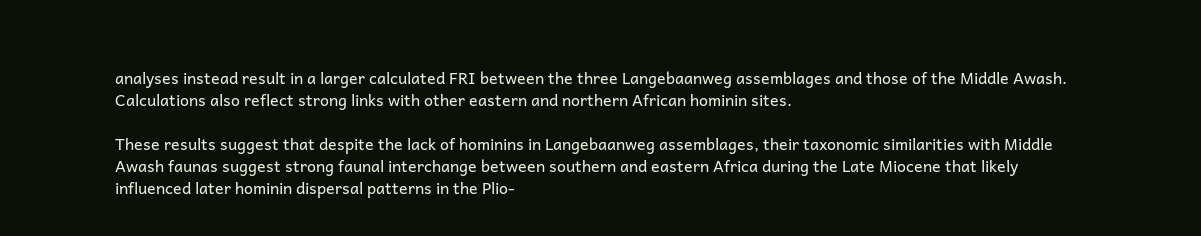analyses instead result in a larger calculated FRI between the three Langebaanweg assemblages and those of the Middle Awash. Calculations also reflect strong links with other eastern and northern African hominin sites.

These results suggest that despite the lack of hominins in Langebaanweg assemblages, their taxonomic similarities with Middle Awash faunas suggest strong faunal interchange between southern and eastern Africa during the Late Miocene that likely influenced later hominin dispersal patterns in the Plio-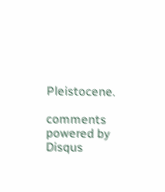Pleistocene.

comments powered by Disqus